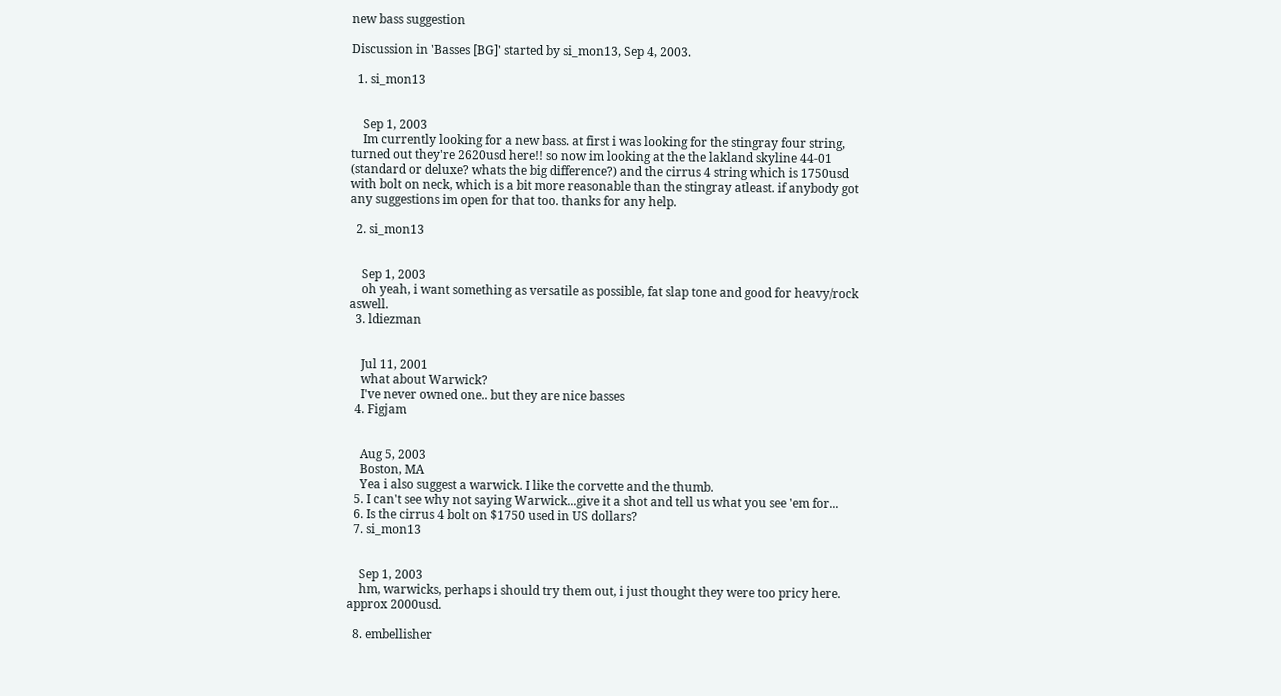new bass suggestion

Discussion in 'Basses [BG]' started by si_mon13, Sep 4, 2003.

  1. si_mon13


    Sep 1, 2003
    Im currently looking for a new bass. at first i was looking for the stingray four string, turned out they're 2620usd here!! so now im looking at the the lakland skyline 44-01 (standard or deluxe? whats the big difference?) and the cirrus 4 string which is 1750usd with bolt on neck, which is a bit more reasonable than the stingray atleast. if anybody got any suggestions im open for that too. thanks for any help.

  2. si_mon13


    Sep 1, 2003
    oh yeah, i want something as versatile as possible, fat slap tone and good for heavy/rock aswell.
  3. ldiezman


    Jul 11, 2001
    what about Warwick?
    I've never owned one.. but they are nice basses
  4. Figjam


    Aug 5, 2003
    Boston, MA
    Yea i also suggest a warwick. I like the corvette and the thumb.
  5. I can't see why not saying Warwick...give it a shot and tell us what you see 'em for...
  6. Is the cirrus 4 bolt on $1750 used in US dollars?
  7. si_mon13


    Sep 1, 2003
    hm, warwicks, perhaps i should try them out, i just thought they were too pricy here. approx 2000usd.

  8. embellisher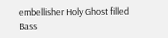embellisher Holy Ghost filled Bass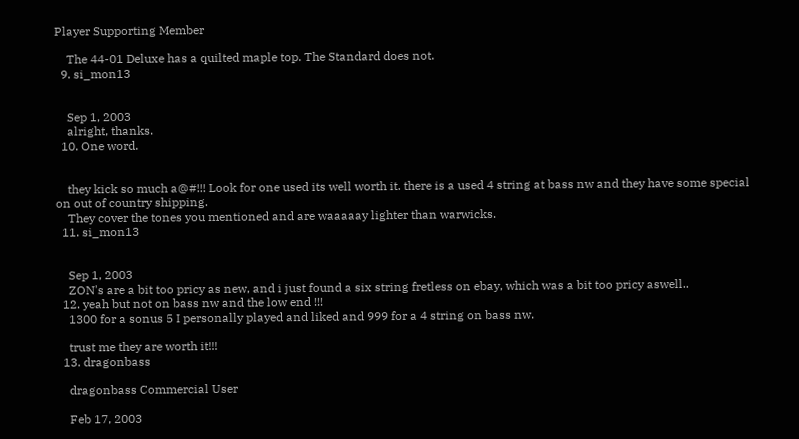Player Supporting Member

    The 44-01 Deluxe has a quilted maple top. The Standard does not.
  9. si_mon13


    Sep 1, 2003
    alright, thanks.
  10. One word.


    they kick so much a@#!!! Look for one used its well worth it. there is a used 4 string at bass nw and they have some special on out of country shipping.
    They cover the tones you mentioned and are waaaaay lighter than warwicks.
  11. si_mon13


    Sep 1, 2003
    ZON's are a bit too pricy as new, and i just found a six string fretless on ebay, which was a bit too pricy aswell..
  12. yeah but not on bass nw and the low end !!!
    1300 for a sonus 5 I personally played and liked and 999 for a 4 string on bass nw.

    trust me they are worth it!!!
  13. dragonbass

    dragonbass Commercial User

    Feb 17, 2003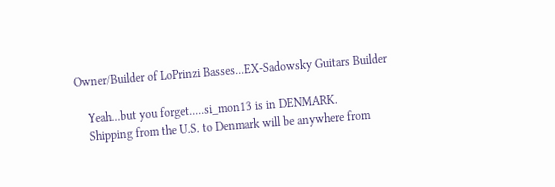Owner/Builder of LoPrinzi Basses...EX-Sadowsky Guitars Builder

    Yeah...but you forget.....si_mon13 is in DENMARK.
    Shipping from the U.S. to Denmark will be anywhere from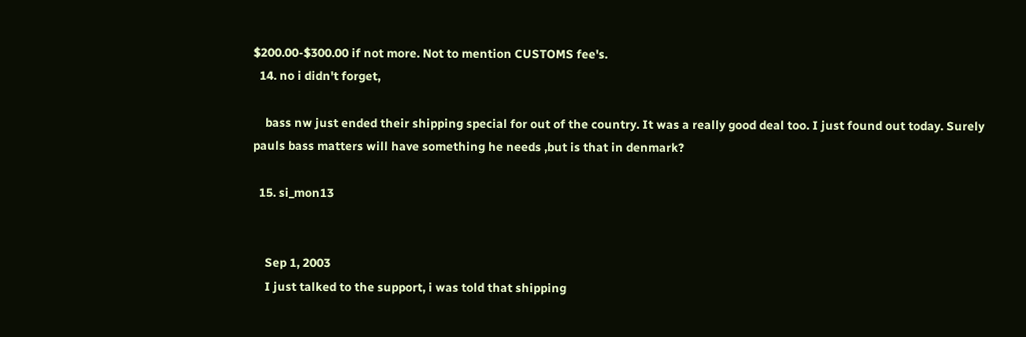$200.00-$300.00 if not more. Not to mention CUSTOMS fee's.
  14. no i didn't forget,

    bass nw just ended their shipping special for out of the country. It was a really good deal too. I just found out today. Surely pauls bass matters will have something he needs ,but is that in denmark?

  15. si_mon13


    Sep 1, 2003
    I just talked to the support, i was told that shipping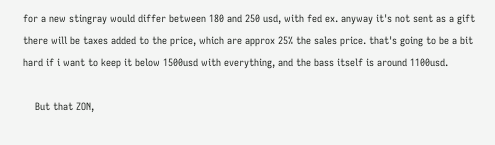for a new stingray would differ between 180 and 250 usd, with fed ex. anyway it's not sent as a gift there will be taxes added to the price, which are approx 25% the sales price. that's going to be a bit hard if i want to keep it below 1500usd with everything, and the bass itself is around 1100usd.

    But that ZON,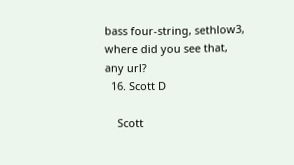bass four-string, sethlow3, where did you see that, any url?
  16. Scott D

    Scott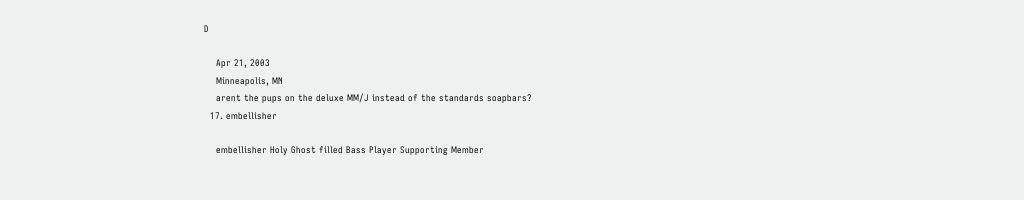D

    Apr 21, 2003
    Minneapolis, MN
    arent the pups on the deluxe MM/J instead of the standards soapbars?
  17. embellisher

    embellisher Holy Ghost filled Bass Player Supporting Member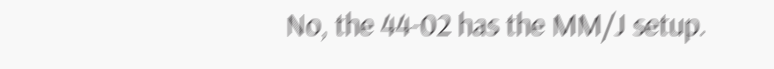No, the 44-02 has the MM/J setup.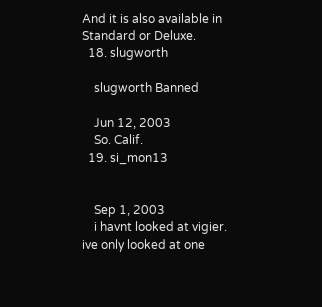And it is also available in Standard or Deluxe.
  18. slugworth

    slugworth Banned

    Jun 12, 2003
    So. Calif.
  19. si_mon13


    Sep 1, 2003
    i havnt looked at vigier. ive only looked at one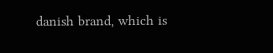danish brand, which is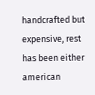handcrafted but expensive, rest has been either american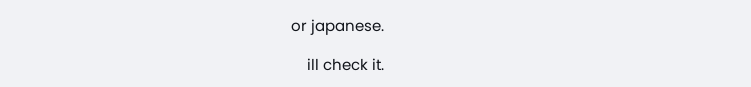or japanese.

    ill check it.